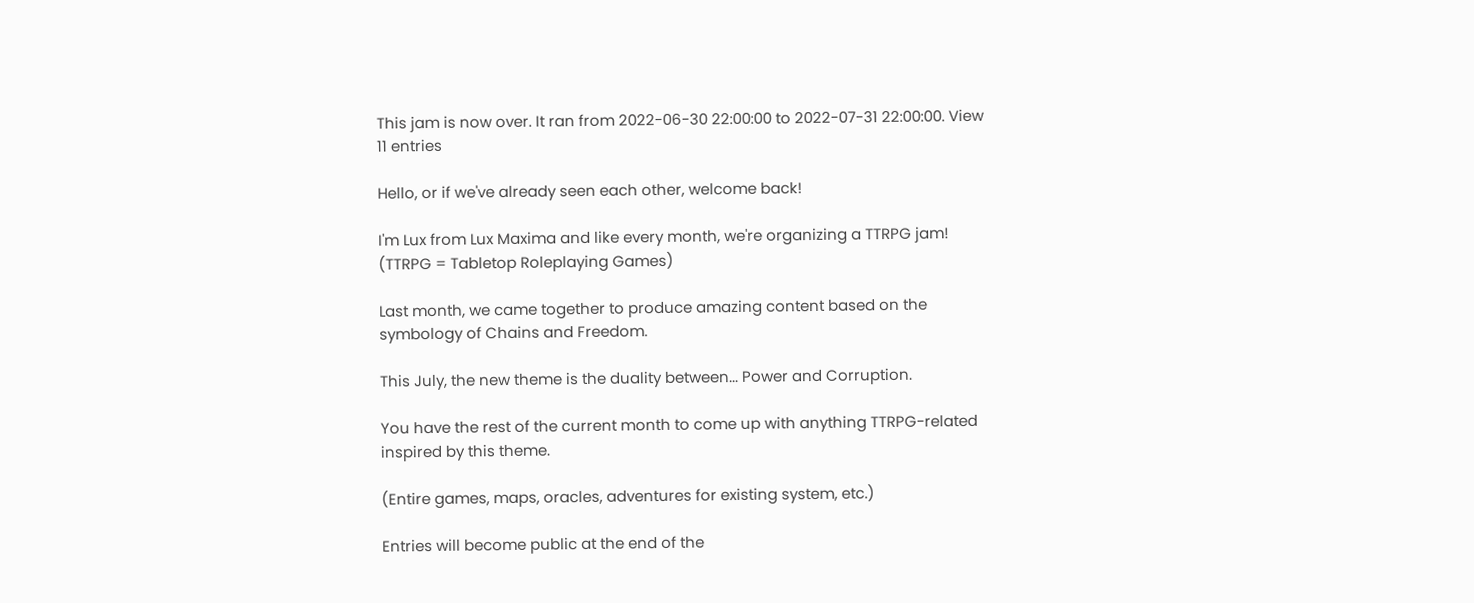This jam is now over. It ran from 2022-06-30 22:00:00 to 2022-07-31 22:00:00. View 11 entries

Hello, or if we've already seen each other, welcome back!

I'm Lux from Lux Maxima and like every month, we're organizing a TTRPG jam! (TTRPG = Tabletop Roleplaying Games)

Last month, we came together to produce amazing content based on the symbology of Chains and Freedom.

This July, the new theme is the duality between... Power and Corruption.

You have the rest of the current month to come up with anything TTRPG-related inspired by this theme.

(Entire games, maps, oracles, adventures for existing system, etc.)

Entries will become public at the end of the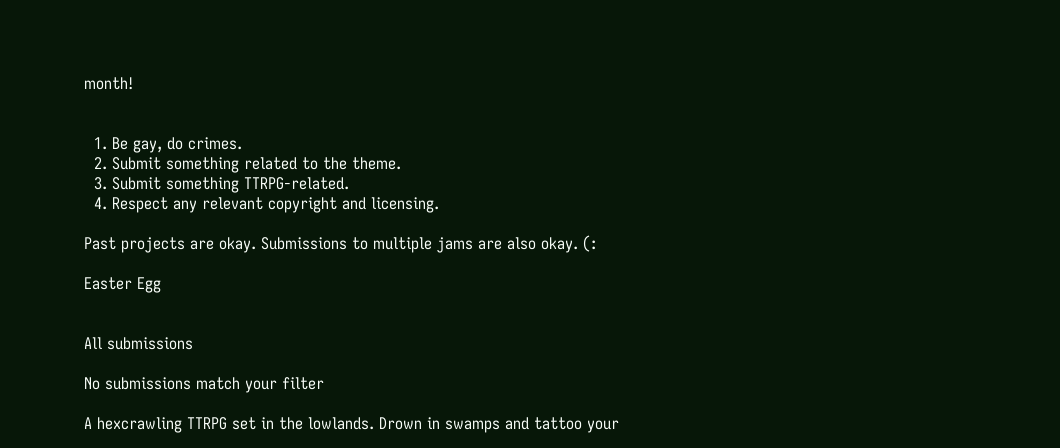month!


  1. Be gay, do crimes.
  2. Submit something related to the theme.
  3. Submit something TTRPG-related.
  4. Respect any relevant copyright and licensing.

Past projects are okay. Submissions to multiple jams are also okay. (:

Easter Egg


All submissions

No submissions match your filter

A hexcrawling TTRPG set in the lowlands. Drown in swamps and tattoo your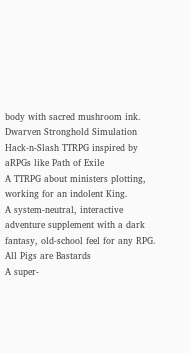body with sacred mushroom ink.
Dwarven Stronghold Simulation
Hack-n-Slash TTRPG inspired by aRPGs like Path of Exile
A TTRPG about ministers plotting, working for an indolent King.
A system-neutral, interactive adventure supplement with a dark fantasy, old-school feel for any RPG.
All Pigs are Bastards
A super-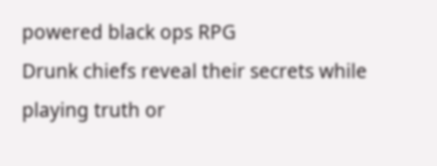powered black ops RPG
Drunk chiefs reveal their secrets while playing truth or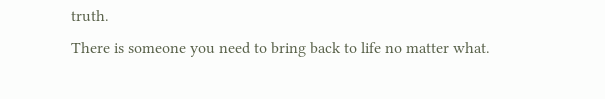truth.
There is someone you need to bring back to life no matter what.